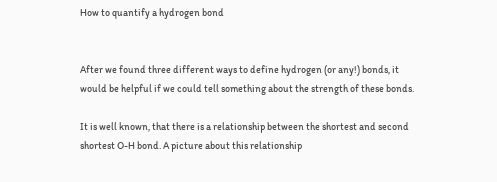How to quantify a hydrogen bond


After we found three different ways to define hydrogen (or any!) bonds, it would be helpful if we could tell something about the strength of these bonds.

It is well known, that there is a relationship between the shortest and second shortest O-H bond. A picture about this relationship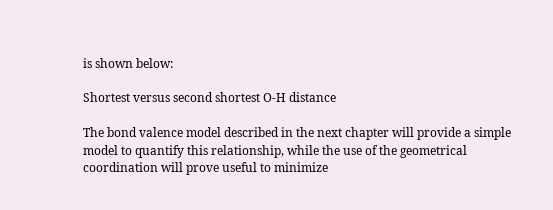is shown below:

Shortest versus second shortest O-H distance

The bond valence model described in the next chapter will provide a simple model to quantify this relationship, while the use of the geometrical coordination will prove useful to minimize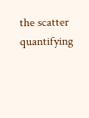the scatter quantifying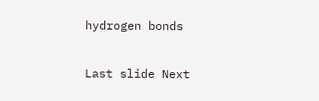hydrogen bonds

Last slide Next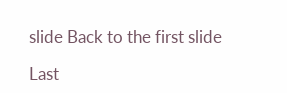slide Back to the first slide

Last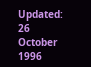Updated: 26 October 1996